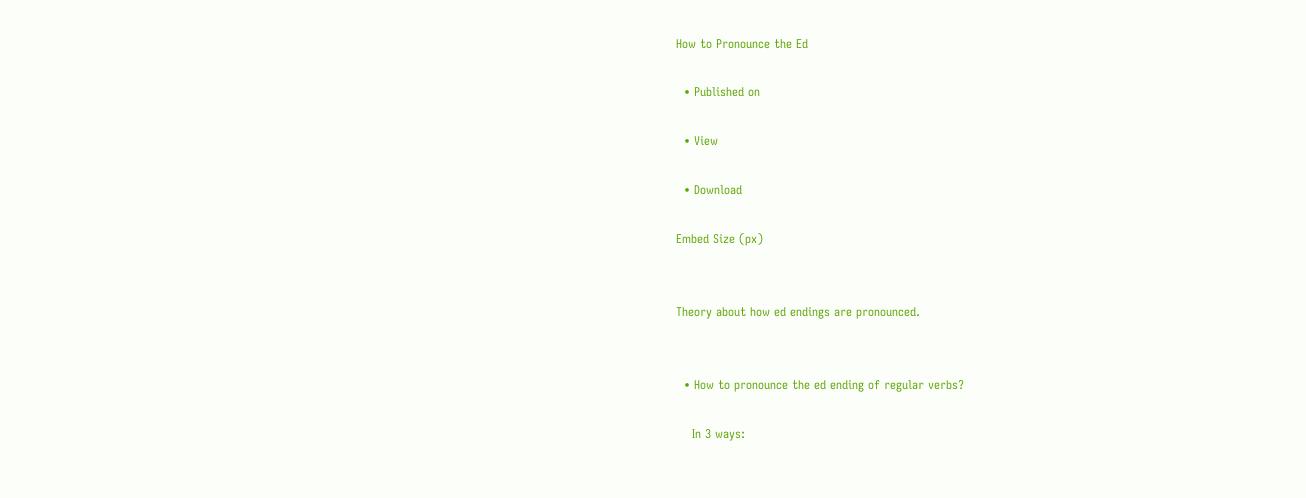How to Pronounce the Ed

  • Published on

  • View

  • Download

Embed Size (px)


Theory about how ed endings are pronounced.


  • How to pronounce the ed ending of regular verbs?

    In 3 ways: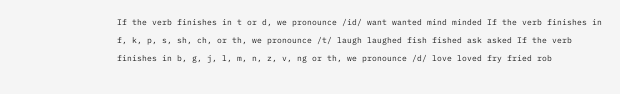If the verb finishes in t or d, we pronounce /id/ want wanted mind minded If the verb finishes in f, k, p, s, sh, ch, or th, we pronounce /t/ laugh laughed fish fished ask asked If the verb finishes in b, g, j, l, m, n, z, v, ng or th, we pronounce /d/ love loved fry fried rob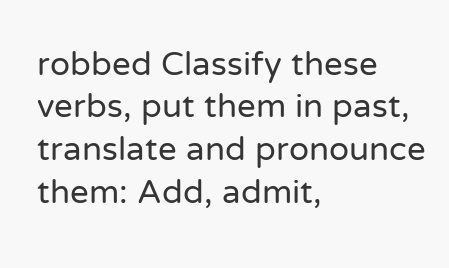robbed Classify these verbs, put them in past, translate and pronounce them: Add, admit,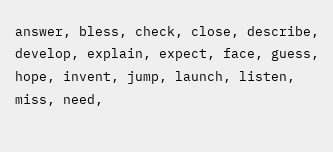answer, bless, check, close, describe, develop, explain, expect, face, guess, hope, invent, jump, launch, listen, miss, need,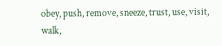obey, push, remove, sneeze, trust, use, visit, walk,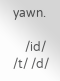yawn.

    /id/ /t/ /d/